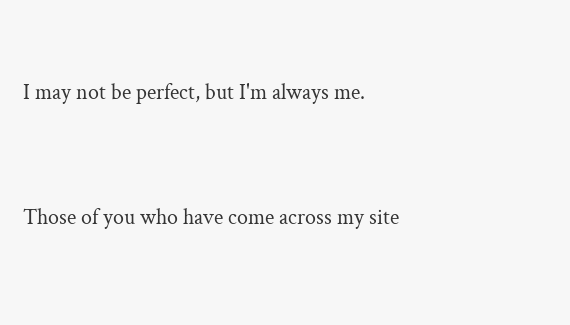I may not be perfect, but I'm always me.


Those of you who have come across my site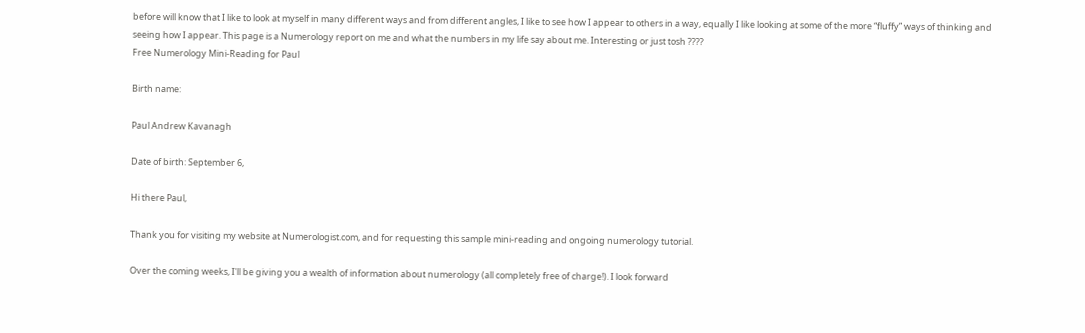before will know that I like to look at myself in many different ways and from different angles, I like to see how I appear to others in a way, equally I like looking at some of the more “fluffy” ways of thinking and seeing how I appear. This page is a Numerology report on me and what the numbers in my life say about me. Interesting or just tosh ????
Free Numerology Mini-Reading for Paul

Birth name:

Paul Andrew Kavanagh

Date of birth: September 6,

Hi there Paul,

Thank you for visiting my website at Numerologist.com, and for requesting this sample mini-reading and ongoing numerology tutorial.

Over the coming weeks, I'll be giving you a wealth of information about numerology (all completely free of charge!). I look forward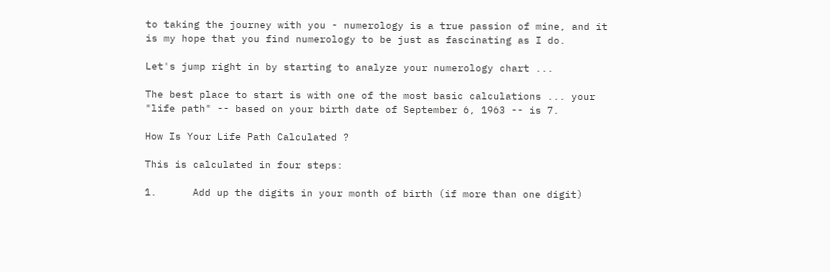to taking the journey with you - numerology is a true passion of mine, and it is my hope that you find numerology to be just as fascinating as I do.

Let's jump right in by starting to analyze your numerology chart ...

The best place to start is with one of the most basic calculations ... your "life path" -- based on your birth date of September 6, 1963 -- is 7.

How Is Your Life Path Calculated ?

This is calculated in four steps:

1.      Add up the digits in your month of birth (if more than one digit)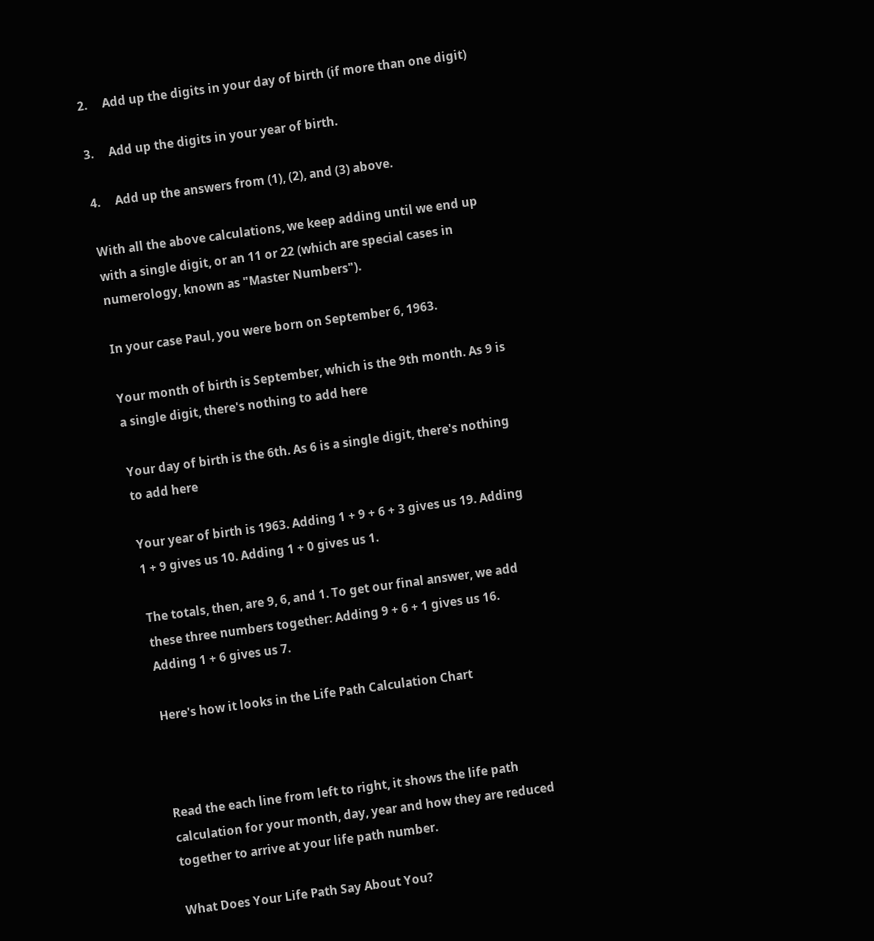2.     Add up the digits in your day of birth (if more than one digit)

3.     Add up the digits in your year of birth.

4.     Add up the answers from (1), (2), and (3) above.

With all the above calculations, we keep adding until we end up with a single digit, or an 11 or 22 (which are special cases in numerology, known as "Master Numbers").

In your case Paul, you were born on September 6, 1963.

Your month of birth is September, which is the 9th month. As 9 is a single digit, there's nothing to add here

Your day of birth is the 6th. As 6 is a single digit, there's nothing to add here

Your year of birth is 1963. Adding 1 + 9 + 6 + 3 gives us 19. Adding 1 + 9 gives us 10. Adding 1 + 0 gives us 1.

The totals, then, are 9, 6, and 1. To get our final answer, we add these three numbers together: Adding 9 + 6 + 1 gives us 16. Adding 1 + 6 gives us 7.

Here's how it looks in the Life Path Calculation Chart



Read the each line from left to right, it shows the life path calculation for your month, day, year and how they are reduced together to arrive at your life path number.

What Does Your Life Path Say About You?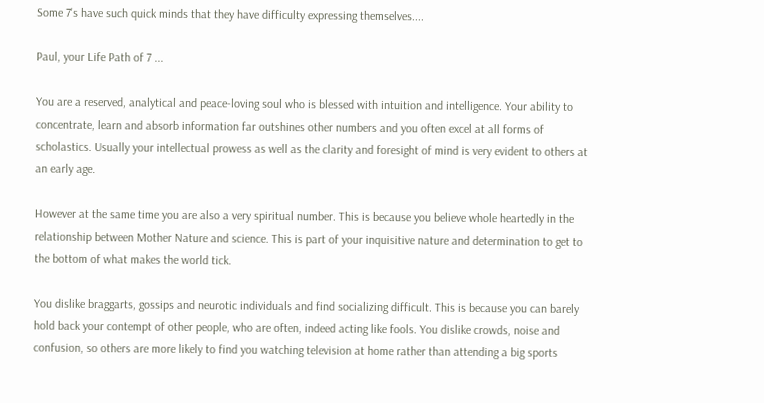Some 7's have such quick minds that they have difficulty expressing themselves....

Paul, your Life Path of 7 ...

You are a reserved, analytical and peace-loving soul who is blessed with intuition and intelligence. Your ability to concentrate, learn and absorb information far outshines other numbers and you often excel at all forms of scholastics. Usually your intellectual prowess as well as the clarity and foresight of mind is very evident to others at an early age.

However at the same time you are also a very spiritual number. This is because you believe whole heartedly in the relationship between Mother Nature and science. This is part of your inquisitive nature and determination to get to the bottom of what makes the world tick.

You dislike braggarts, gossips and neurotic individuals and find socializing difficult. This is because you can barely hold back your contempt of other people, who are often, indeed acting like fools. You dislike crowds, noise and confusion, so others are more likely to find you watching television at home rather than attending a big sports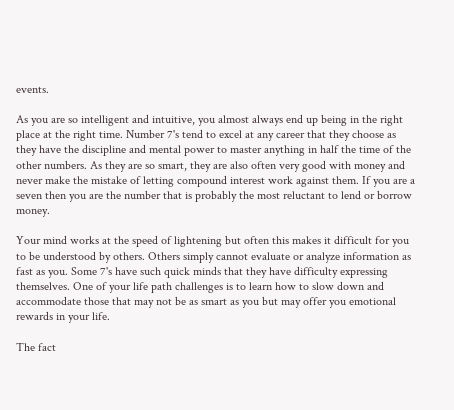events.

As you are so intelligent and intuitive, you almost always end up being in the right place at the right time. Number 7's tend to excel at any career that they choose as they have the discipline and mental power to master anything in half the time of the other numbers. As they are so smart, they are also often very good with money and never make the mistake of letting compound interest work against them. If you are a seven then you are the number that is probably the most reluctant to lend or borrow money.

Your mind works at the speed of lightening but often this makes it difficult for you to be understood by others. Others simply cannot evaluate or analyze information as fast as you. Some 7's have such quick minds that they have difficulty expressing themselves. One of your life path challenges is to learn how to slow down and accommodate those that may not be as smart as you but may offer you emotional rewards in your life.

The fact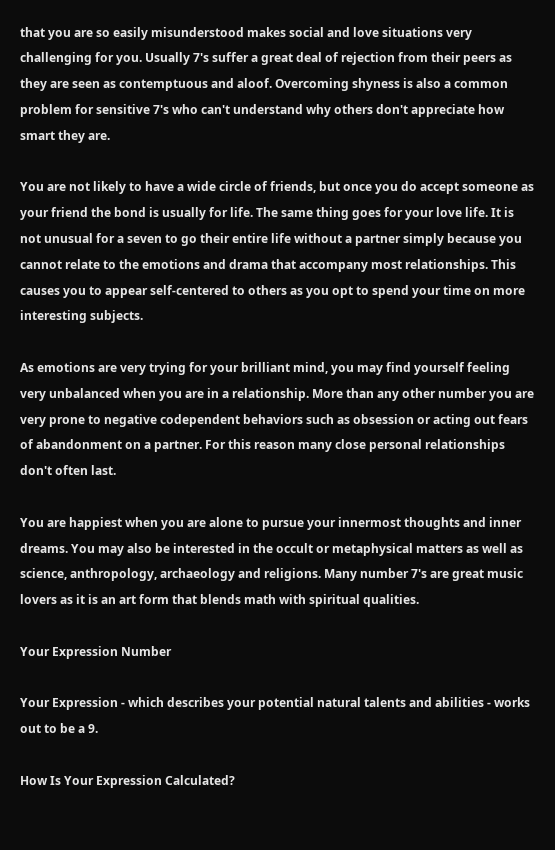that you are so easily misunderstood makes social and love situations very challenging for you. Usually 7's suffer a great deal of rejection from their peers as they are seen as contemptuous and aloof. Overcoming shyness is also a common problem for sensitive 7's who can't understand why others don't appreciate how smart they are.

You are not likely to have a wide circle of friends, but once you do accept someone as your friend the bond is usually for life. The same thing goes for your love life. It is not unusual for a seven to go their entire life without a partner simply because you cannot relate to the emotions and drama that accompany most relationships. This causes you to appear self-centered to others as you opt to spend your time on more interesting subjects.

As emotions are very trying for your brilliant mind, you may find yourself feeling very unbalanced when you are in a relationship. More than any other number you are very prone to negative codependent behaviors such as obsession or acting out fears of abandonment on a partner. For this reason many close personal relationships don't often last.

You are happiest when you are alone to pursue your innermost thoughts and inner dreams. You may also be interested in the occult or metaphysical matters as well as science, anthropology, archaeology and religions. Many number 7's are great music lovers as it is an art form that blends math with spiritual qualities.

Your Expression Number

Your Expression - which describes your potential natural talents and abilities - works out to be a 9.

How Is Your Expression Calculated?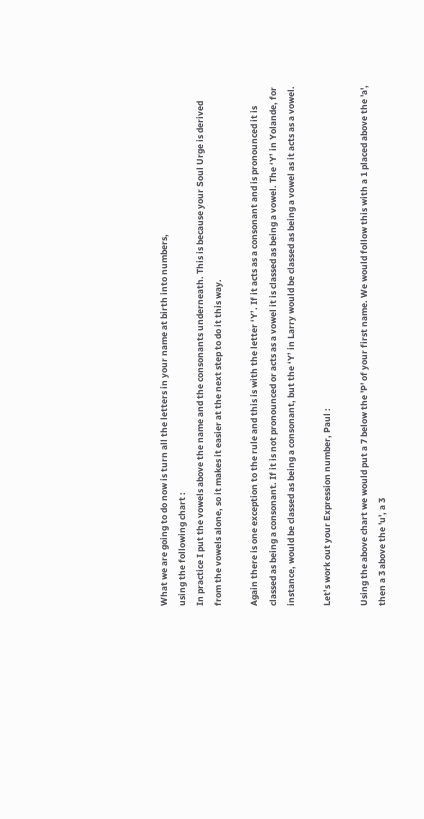What we are going to do now is turn all the letters in your name at birth into numbers,
using the following chart :
In practice I put the vowels above the name and the consonants underneath. This is because your Soul Urge is derived from the vowels alone, so it makes it easier at the next step to do it this way.

Again there is one exception to the rule and this is with the letter ‘Y’. If it acts as a consonant and is pronounced it is classed as being a consonant. If it is not pronounced or acts as a vowel it is classed as being a vowel. The ‘Y’ in Yolande, for instance, would be classed as being a consonant, but the ‘Y’ in Larry would be classed as being a vowel as it acts as a vowel.

Let’s work out your Expression number, Paul :

Using the above chart we would put a 7 below the 'P' of your first name. We would follow this with a 1 placed above the 'a', then a 3 above the 'u', a 3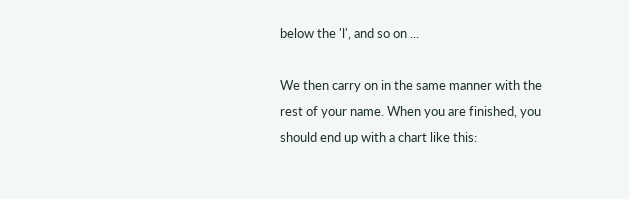below the 'l', and so on ...

We then carry on in the same manner with the rest of your name. When you are finished, you should end up with a chart like this: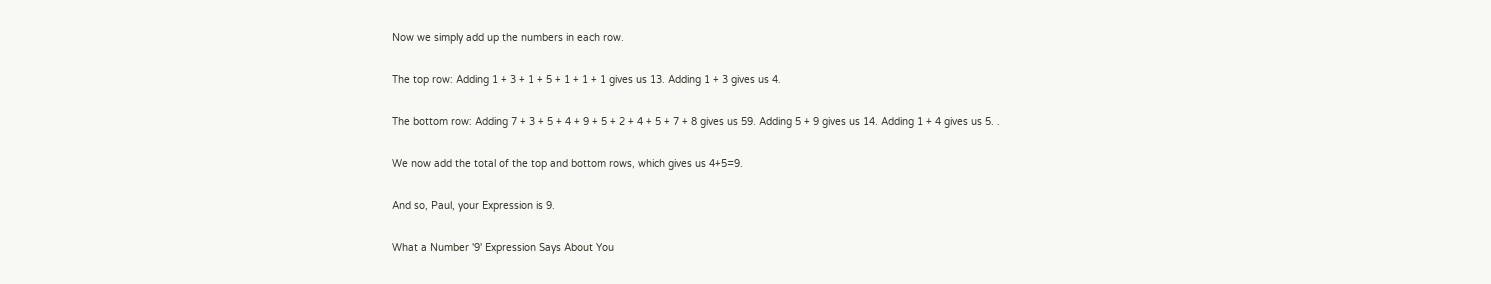Now we simply add up the numbers in each row.

The top row: Adding 1 + 3 + 1 + 5 + 1 + 1 + 1 gives us 13. Adding 1 + 3 gives us 4.

The bottom row: Adding 7 + 3 + 5 + 4 + 9 + 5 + 2 + 4 + 5 + 7 + 8 gives us 59. Adding 5 + 9 gives us 14. Adding 1 + 4 gives us 5. .

We now add the total of the top and bottom rows, which gives us 4+5=9.

And so, Paul, your Expression is 9.

What a Number '9' Expression Says About You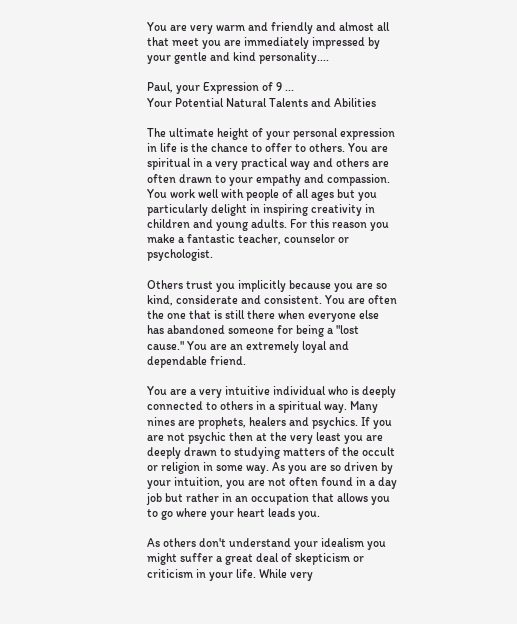You are very warm and friendly and almost all that meet you are immediately impressed by your gentle and kind personality....

Paul, your Expression of 9 ...
Your Potential Natural Talents and Abilities

The ultimate height of your personal expression in life is the chance to offer to others. You are spiritual in a very practical way and others are often drawn to your empathy and compassion. You work well with people of all ages but you particularly delight in inspiring creativity in children and young adults. For this reason you make a fantastic teacher, counselor or psychologist.

Others trust you implicitly because you are so kind, considerate and consistent. You are often the one that is still there when everyone else has abandoned someone for being a "lost cause." You are an extremely loyal and dependable friend.

You are a very intuitive individual who is deeply connected to others in a spiritual way. Many nines are prophets, healers and psychics. If you are not psychic then at the very least you are deeply drawn to studying matters of the occult or religion in some way. As you are so driven by your intuition, you are not often found in a day job but rather in an occupation that allows you to go where your heart leads you.

As others don't understand your idealism you might suffer a great deal of skepticism or criticism in your life. While very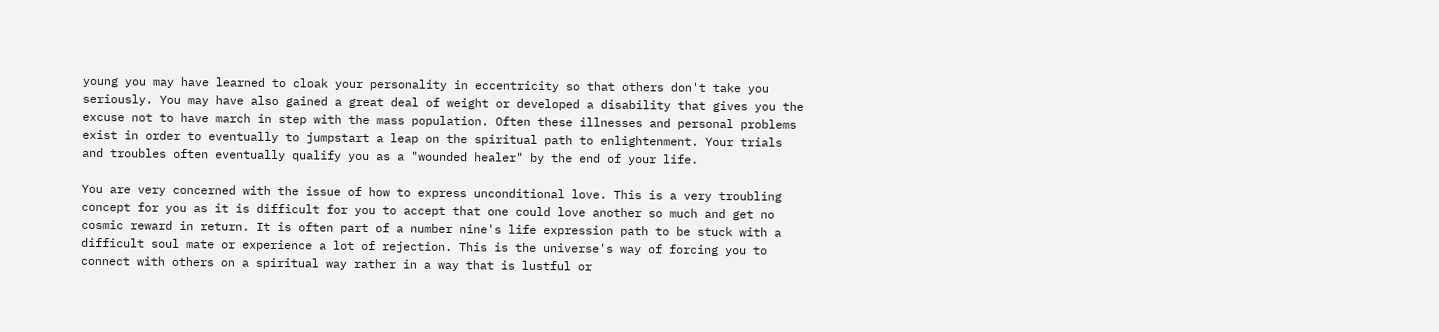young you may have learned to cloak your personality in eccentricity so that others don't take you seriously. You may have also gained a great deal of weight or developed a disability that gives you the excuse not to have march in step with the mass population. Often these illnesses and personal problems exist in order to eventually to jumpstart a leap on the spiritual path to enlightenment. Your trials and troubles often eventually qualify you as a "wounded healer" by the end of your life.

You are very concerned with the issue of how to express unconditional love. This is a very troubling concept for you as it is difficult for you to accept that one could love another so much and get no cosmic reward in return. It is often part of a number nine's life expression path to be stuck with a difficult soul mate or experience a lot of rejection. This is the universe's way of forcing you to connect with others on a spiritual way rather in a way that is lustful or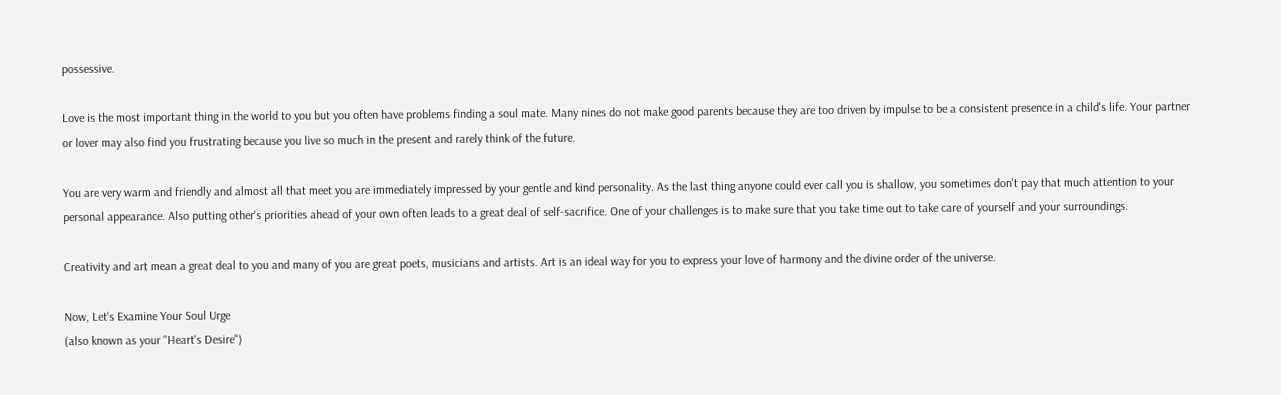possessive.

Love is the most important thing in the world to you but you often have problems finding a soul mate. Many nines do not make good parents because they are too driven by impulse to be a consistent presence in a child's life. Your partner or lover may also find you frustrating because you live so much in the present and rarely think of the future.

You are very warm and friendly and almost all that meet you are immediately impressed by your gentle and kind personality. As the last thing anyone could ever call you is shallow, you sometimes don't pay that much attention to your personal appearance. Also putting other's priorities ahead of your own often leads to a great deal of self-sacrifice. One of your challenges is to make sure that you take time out to take care of yourself and your surroundings.

Creativity and art mean a great deal to you and many of you are great poets, musicians and artists. Art is an ideal way for you to express your love of harmony and the divine order of the universe.

Now, Let's Examine Your Soul Urge
(also known as your "Heart's Desire")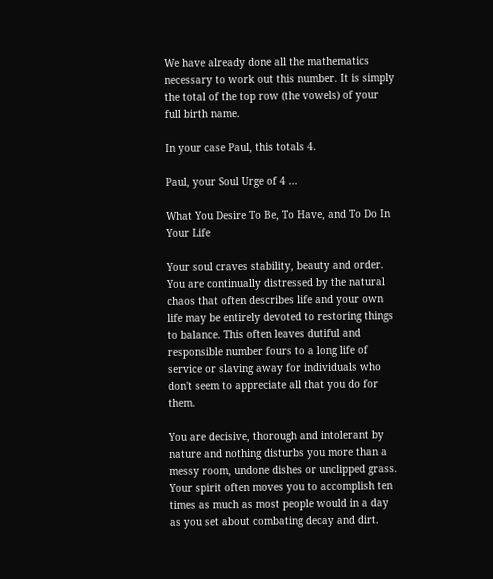We have already done all the mathematics necessary to work out this number. It is simply the total of the top row (the vowels) of your full birth name.

In your case Paul, this totals 4.

Paul, your Soul Urge of 4 ...

What You Desire To Be, To Have, and To Do In Your Life

Your soul craves stability, beauty and order. You are continually distressed by the natural chaos that often describes life and your own life may be entirely devoted to restoring things to balance. This often leaves dutiful and responsible number fours to a long life of service or slaving away for individuals who don't seem to appreciate all that you do for them.

You are decisive, thorough and intolerant by nature and nothing disturbs you more than a messy room, undone dishes or unclipped grass. Your spirit often moves you to accomplish ten times as much as most people would in a day as you set about combating decay and dirt.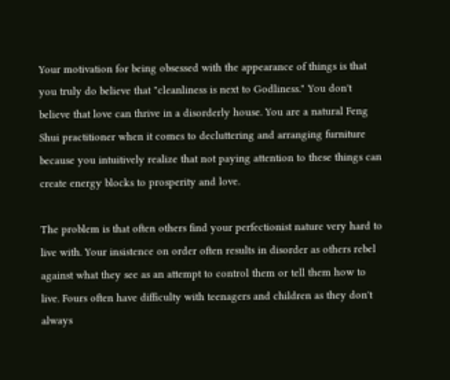Your motivation for being obsessed with the appearance of things is that you truly do believe that "cleanliness is next to Godliness." You don't believe that love can thrive in a disorderly house. You are a natural Feng Shui practitioner when it comes to decluttering and arranging furniture because you intuitively realize that not paying attention to these things can create energy blocks to prosperity and love.

The problem is that often others find your perfectionist nature very hard to live with. Your insistence on order often results in disorder as others rebel against what they see as an attempt to control them or tell them how to live. Fours often have difficulty with teenagers and children as they don't always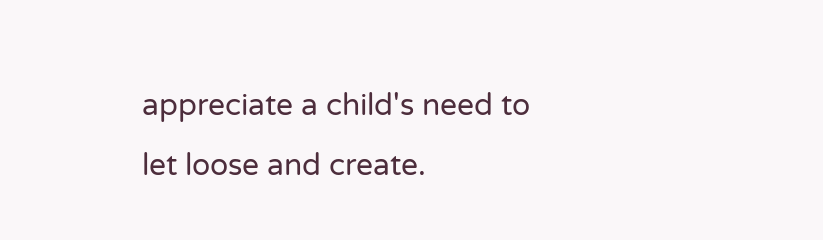appreciate a child's need to let loose and create.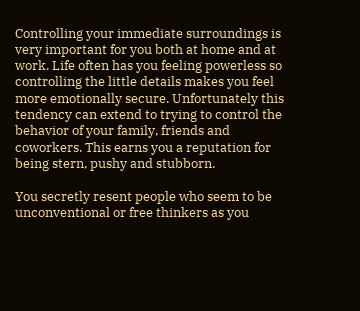Controlling your immediate surroundings is very important for you both at home and at work. Life often has you feeling powerless so controlling the little details makes you feel more emotionally secure. Unfortunately this tendency can extend to trying to control the behavior of your family, friends and coworkers. This earns you a reputation for being stern, pushy and stubborn.

You secretly resent people who seem to be unconventional or free thinkers as you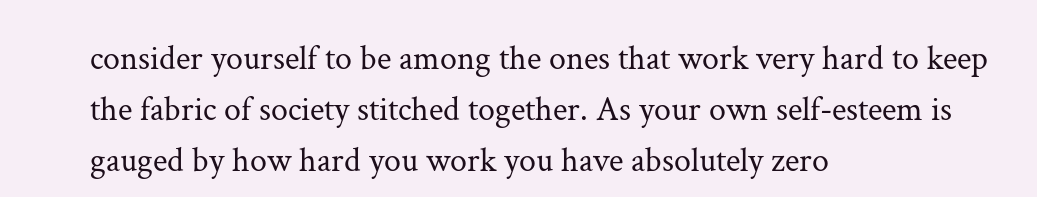consider yourself to be among the ones that work very hard to keep the fabric of society stitched together. As your own self-esteem is gauged by how hard you work you have absolutely zero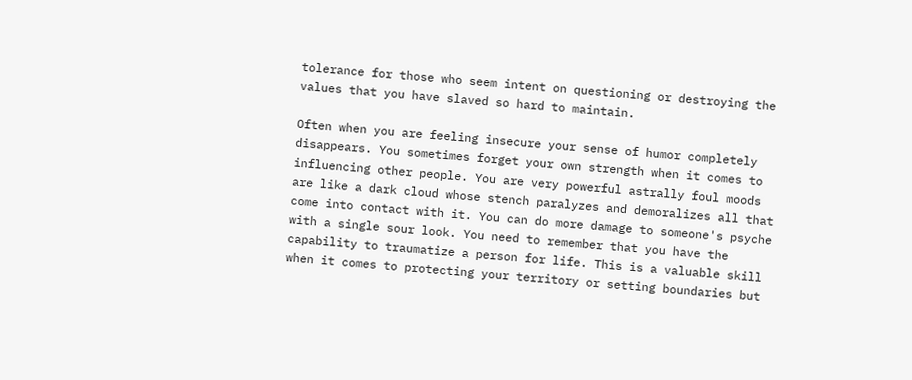tolerance for those who seem intent on questioning or destroying the values that you have slaved so hard to maintain.

Often when you are feeling insecure your sense of humor completely disappears. You sometimes forget your own strength when it comes to influencing other people. You are very powerful astrally foul moods are like a dark cloud whose stench paralyzes and demoralizes all that come into contact with it. You can do more damage to someone's psyche with a single sour look. You need to remember that you have the capability to traumatize a person for life. This is a valuable skill when it comes to protecting your territory or setting boundaries but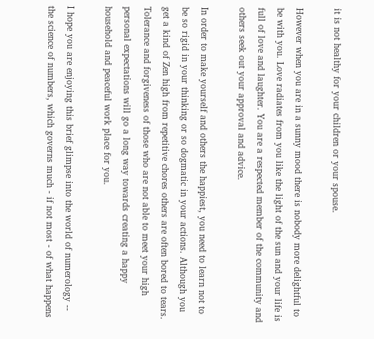it is not healthy for your children or your spouse.

However when you are in a sunny mood there is nobody more delightful to be with you. Love radiates from you like the light of the sun and your life is full of love and laughter. You are a respected member of the community and others seek out your approval and advice.

In order to make yourself and others the happiest, you need to learn not to be so rigid in your thinking or so dogmatic in your actions. Although you get a kind of Zen high from repetitive chores others are often bored to tears. Tolerance and forgiveness of those who are not able to meet your high personal expectations will go a long way towards creating a happy household and peaceful work place for you.

I hope you are enjoying this brief glimpse into the world of numerology -- the science of numbers, which governs much - if not most - of what happens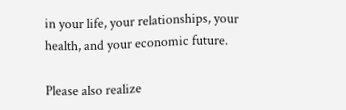in your life, your relationships, your health, and your economic future.

Please also realize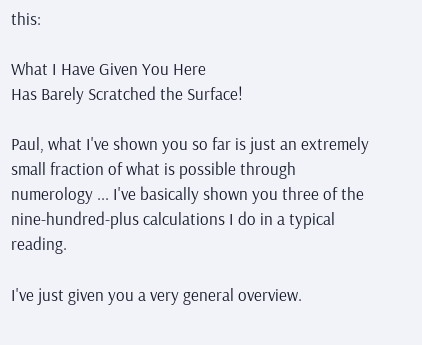this:

What I Have Given You Here
Has Barely Scratched the Surface!

Paul, what I've shown you so far is just an extremely small fraction of what is possible through numerology ... I've basically shown you three of the nine-hundred-plus calculations I do in a typical reading.

I've just given you a very general overview.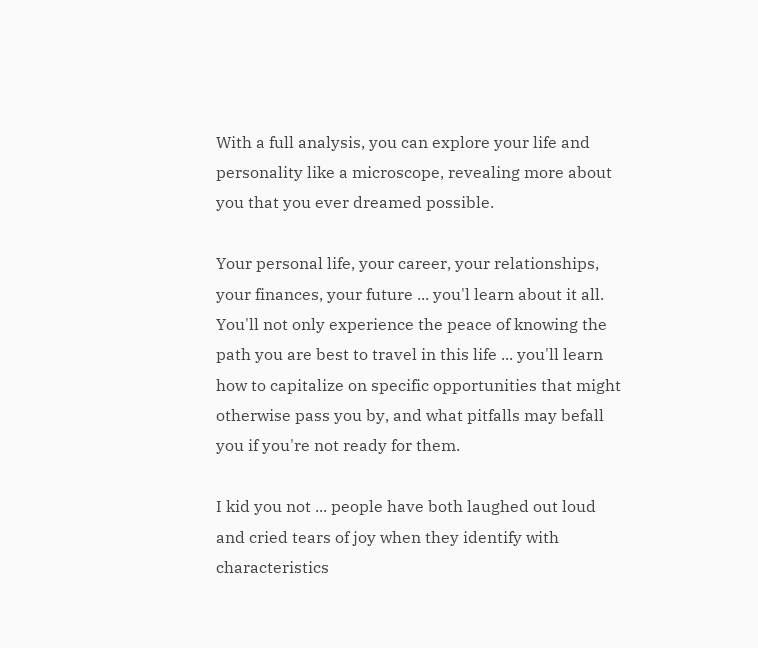With a full analysis, you can explore your life and personality like a microscope, revealing more about you that you ever dreamed possible.

Your personal life, your career, your relationships, your finances, your future ... you'l learn about it all. You'll not only experience the peace of knowing the path you are best to travel in this life ... you'll learn how to capitalize on specific opportunities that might otherwise pass you by, and what pitfalls may befall you if you're not ready for them.

I kid you not ... people have both laughed out loud and cried tears of joy when they identify with characteristics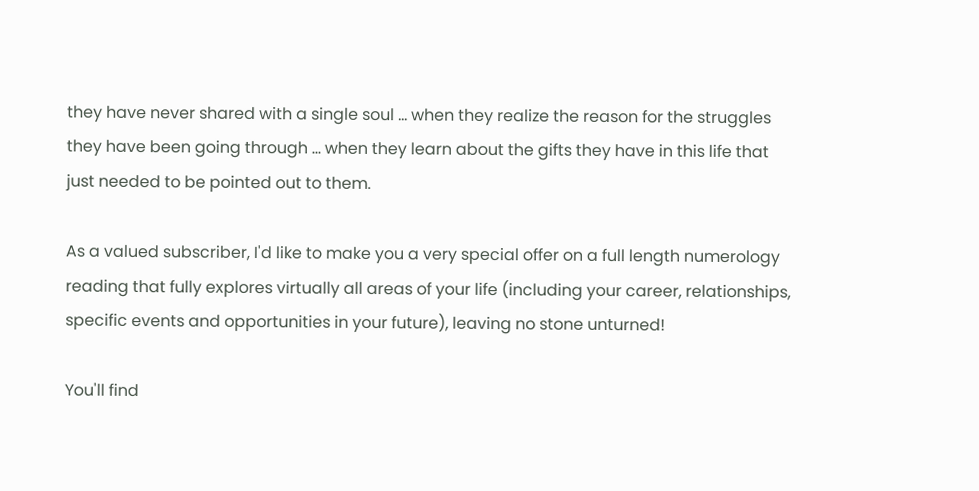they have never shared with a single soul ... when they realize the reason for the struggles they have been going through ... when they learn about the gifts they have in this life that just needed to be pointed out to them.

As a valued subscriber, I'd like to make you a very special offer on a full length numerology reading that fully explores virtually all areas of your life (including your career, relationships, specific events and opportunities in your future), leaving no stone unturned!

You'll find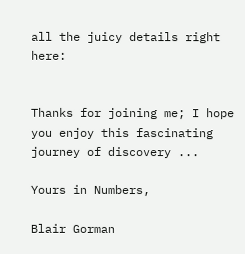all the juicy details right here:


Thanks for joining me; I hope you enjoy this fascinating journey of discovery ...

Yours in Numbers,

Blair Gorman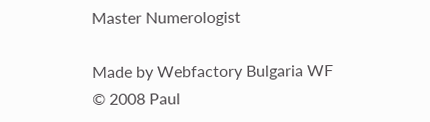Master Numerologist

Made by Webfactory Bulgaria WF
© 2008 Paul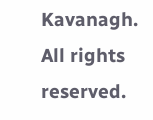Kavanagh. All rights reserved.